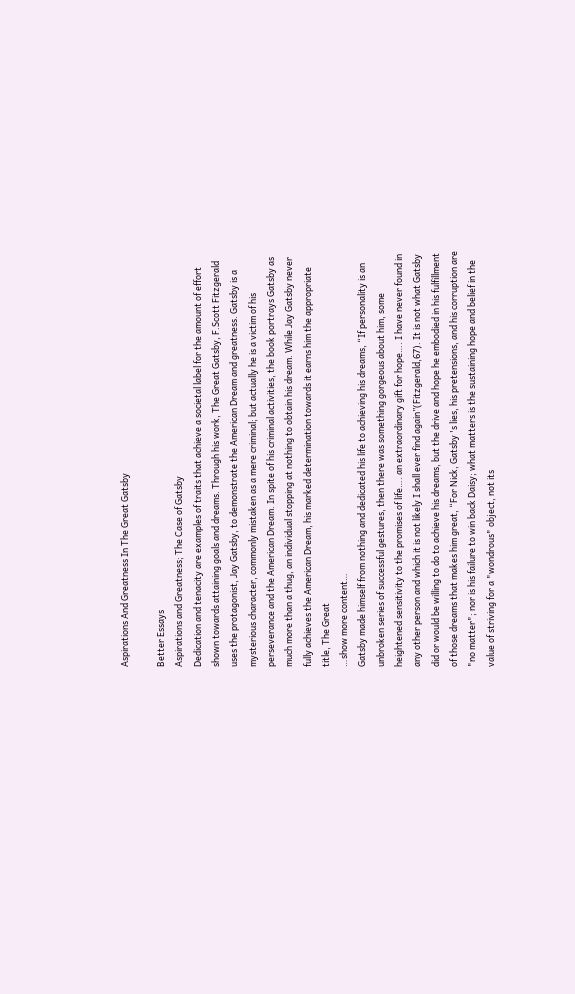Aspirations And Greatness In The Great Gatsby

Better Essays
Aspirations and Greatness; The Case of Gatsby
Dedication and tenacity are examples of traits that achieve a societal label for the amount of effort shown towards attaining goals and dreams. Through his work, The Great Gatsby, F.Scott Fitzgerald uses the protagonist, Jay Gatsby, to demonstrate the American Dream and greatness. Gatsby is a mysterious character, commonly mistaken as a mere criminal; but actually he is a victim of his perseverance and the American Dream. In spite of his criminal activities, the book portrays Gatsby as much more than a thug, an individual stopping at nothing to obtain his dream. While Jay Gatsby never fully achieves the American Dream, his marked determination towards it earns him the appropriate title, The Great
…show more content…
Gatsby made himself from nothing and dedicated his life to achieving his dreams, “If personality is an unbroken series of successful gestures, then there was something gorgeous about him, some heightened sensitivity to the promises of life…. an extraordinary gift for hope…. I have never found in any other person and which it is not likely I shall ever find again”(Fitzgerald,67). It is not what Gatsby did or would be willing to do to achieve his dreams, but the drive and hope he embodied in his fulfillment of those dreams that makes him great, “For Nick, Gatsby 's lies, his pretensions, and his corruption are "no matter"; nor is his failure to win back Daisy; what matters is the sustaining hope and belief in the value of striving for a "wondrous" object, not its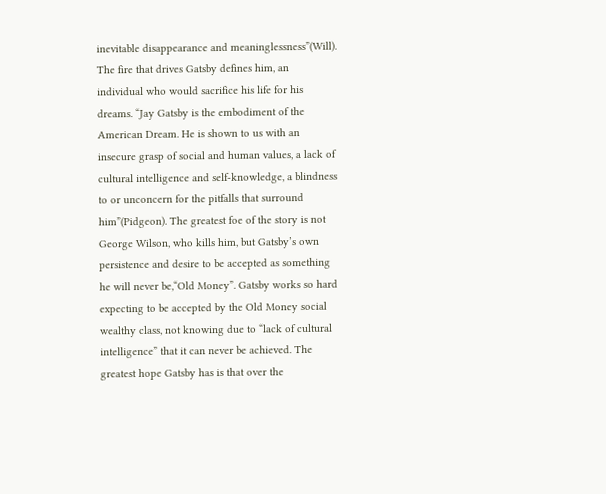inevitable disappearance and meaninglessness”(Will). The fire that drives Gatsby defines him, an individual who would sacrifice his life for his dreams. “Jay Gatsby is the embodiment of the American Dream. He is shown to us with an insecure grasp of social and human values, a lack of cultural intelligence and self-knowledge, a blindness to or unconcern for the pitfalls that surround him”(Pidgeon). The greatest foe of the story is not George Wilson, who kills him, but Gatsby’s own persistence and desire to be accepted as something he will never be,“Old Money”. Gatsby works so hard expecting to be accepted by the Old Money social wealthy class, not knowing due to “lack of cultural intelligence” that it can never be achieved. The greatest hope Gatsby has is that over the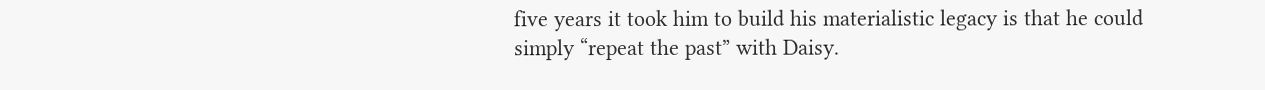five years it took him to build his materialistic legacy is that he could simply “repeat the past” with Daisy.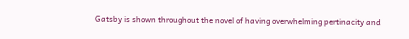Gatsby is shown throughout the novel of having overwhelming pertinacity and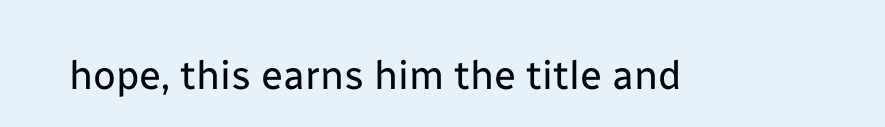hope, this earns him the title and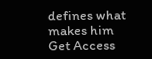defines what makes him
Get Access